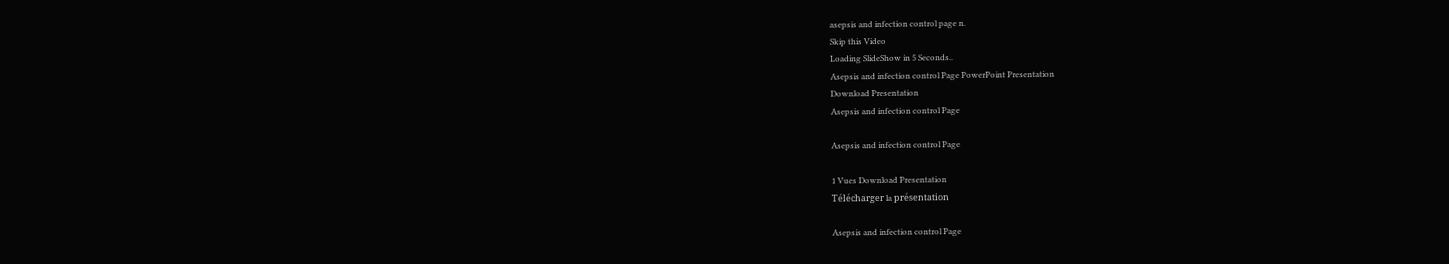asepsis and infection control page n.
Skip this Video
Loading SlideShow in 5 Seconds..
Asepsis and infection control Page PowerPoint Presentation
Download Presentation
Asepsis and infection control Page

Asepsis and infection control Page

1 Vues Download Presentation
Télécharger la présentation

Asepsis and infection control Page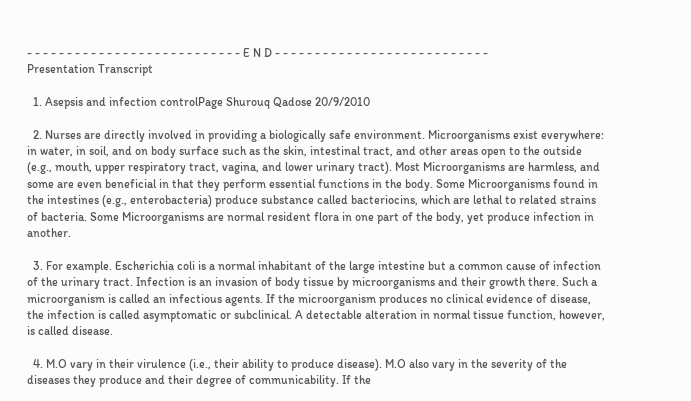- - - - - - - - - - - - - - - - - - - - - - - - - - - E N D - - - - - - - - - - - - - - - - - - - - - - - - - - -
Presentation Transcript

  1. Asepsis and infection controlPage Shurouq Qadose 20/9/2010

  2. Nurses are directly involved in providing a biologically safe environment. Microorganisms exist everywhere: in water, in soil, and on body surface such as the skin, intestinal tract, and other areas open to the outside (e.g., mouth, upper respiratory tract, vagina, and lower urinary tract). Most Microorganisms are harmless, and some are even beneficial in that they perform essential functions in the body. Some Microorganisms found in the intestines (e.g., enterobacteria) produce substance called bacteriocins, which are lethal to related strains of bacteria. Some Microorganisms are normal resident flora in one part of the body, yet produce infection in another.

  3. For example. Escherichia coli is a normal inhabitant of the large intestine but a common cause of infection of the urinary tract. Infection is an invasion of body tissue by microorganisms and their growth there. Such a microorganism is called an infectious agents. If the microorganism produces no clinical evidence of disease, the infection is called asymptomatic or subclinical. A detectable alteration in normal tissue function, however, is called disease.

  4. M.O vary in their virulence (i.e., their ability to produce disease). M.O also vary in the severity of the diseases they produce and their degree of communicability. If the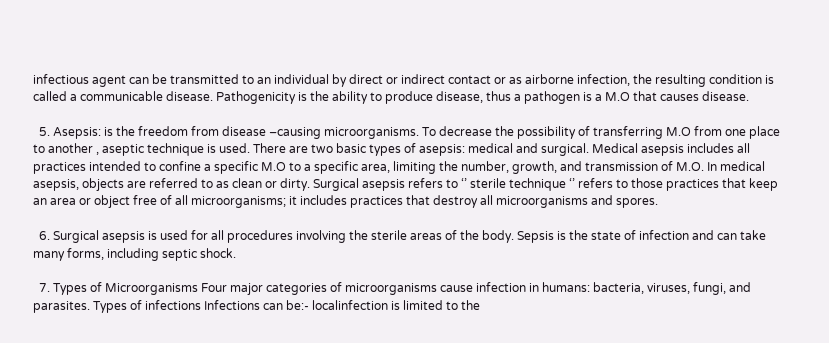infectious agent can be transmitted to an individual by direct or indirect contact or as airborne infection, the resulting condition is called a communicable disease. Pathogenicity is the ability to produce disease, thus a pathogen is a M.O that causes disease.

  5. Asepsis: is the freedom from disease –causing microorganisms. To decrease the possibility of transferring M.O from one place to another , aseptic technique is used. There are two basic types of asepsis: medical and surgical. Medical asepsis includes all practices intended to confine a specific M.O to a specific area, limiting the number, growth, and transmission of M.O. In medical asepsis, objects are referred to as clean or dirty. Surgical asepsis refers to ‘’ sterile technique ‘’ refers to those practices that keep an area or object free of all microorganisms; it includes practices that destroy all microorganisms and spores.

  6. Surgical asepsis is used for all procedures involving the sterile areas of the body. Sepsis is the state of infection and can take many forms, including septic shock.

  7. Types of Microorganisms Four major categories of microorganisms cause infection in humans: bacteria, viruses, fungi, and parasites. Types of infections Infections can be:- localinfection is limited to the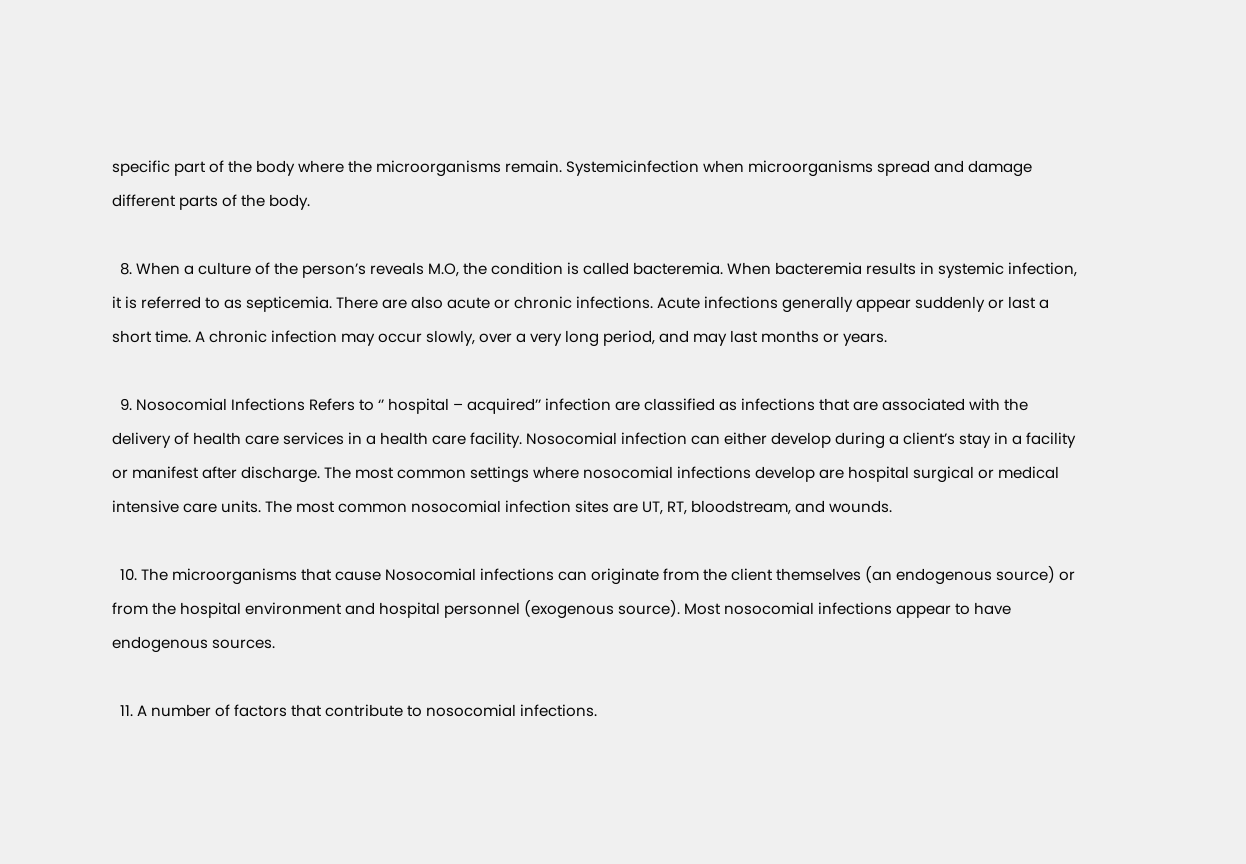specific part of the body where the microorganisms remain. Systemicinfection when microorganisms spread and damage different parts of the body.

  8. When a culture of the person’s reveals M.O, the condition is called bacteremia. When bacteremia results in systemic infection, it is referred to as septicemia. There are also acute or chronic infections. Acute infections generally appear suddenly or last a short time. A chronic infection may occur slowly, over a very long period, and may last months or years.

  9. Nosocomial Infections Refers to ‘’ hospital – acquired’’ infection are classified as infections that are associated with the delivery of health care services in a health care facility. Nosocomial infection can either develop during a client’s stay in a facility or manifest after discharge. The most common settings where nosocomial infections develop are hospital surgical or medical intensive care units. The most common nosocomial infection sites are UT, RT, bloodstream, and wounds.

  10. The microorganisms that cause Nosocomial infections can originate from the client themselves (an endogenous source) or from the hospital environment and hospital personnel (exogenous source). Most nosocomial infections appear to have endogenous sources.

  11. A number of factors that contribute to nosocomial infections.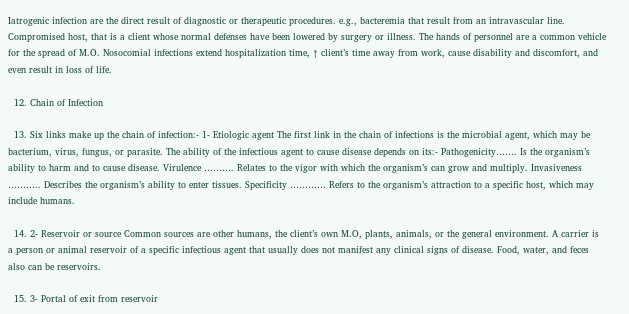Iatrogenic infection are the direct result of diagnostic or therapeutic procedures. e.g., bacteremia that result from an intravascular line. Compromised host, that is a client whose normal defenses have been lowered by surgery or illness. The hands of personnel are a common vehicle for the spread of M.O. Nosocomial infections extend hospitalization time, ↑ client’s time away from work, cause disability and discomfort, and even result in loss of life.

  12. Chain of Infection

  13. Six links make up the chain of infection:- 1- Etiologic agent The first link in the chain of infections is the microbial agent, which may be bacterium, virus, fungus, or parasite. The ability of the infectious agent to cause disease depends on its:- Pathogenicity……. Is the organism’s ability to harm and to cause disease. Virulence ………. Relates to the vigor with which the organism’s can grow and multiply. Invasiveness ……….. Describes the organism’s ability to enter tissues. Specificity ………… Refers to the organism’s attraction to a specific host, which may include humans.

  14. 2- Reservoir or source Common sources are other humans, the client’s own M.O, plants, animals, or the general environment. A carrier is a person or animal reservoir of a specific infectious agent that usually does not manifest any clinical signs of disease. Food, water, and feces also can be reservoirs.

  15. 3- Portal of exit from reservoir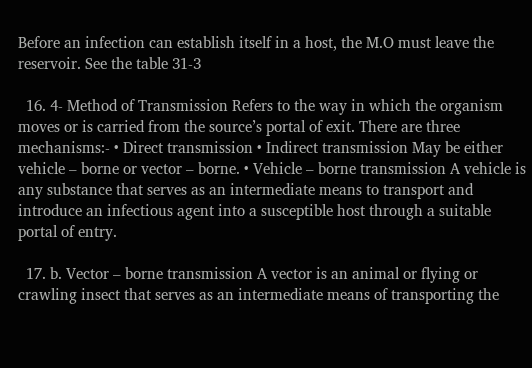Before an infection can establish itself in a host, the M.O must leave the reservoir. See the table 31-3

  16. 4- Method of Transmission Refers to the way in which the organism moves or is carried from the source’s portal of exit. There are three mechanisms:- • Direct transmission • Indirect transmission May be either vehicle – borne or vector – borne. • Vehicle – borne transmission A vehicle is any substance that serves as an intermediate means to transport and introduce an infectious agent into a susceptible host through a suitable portal of entry.

  17. b. Vector – borne transmission A vector is an animal or flying or crawling insect that serves as an intermediate means of transporting the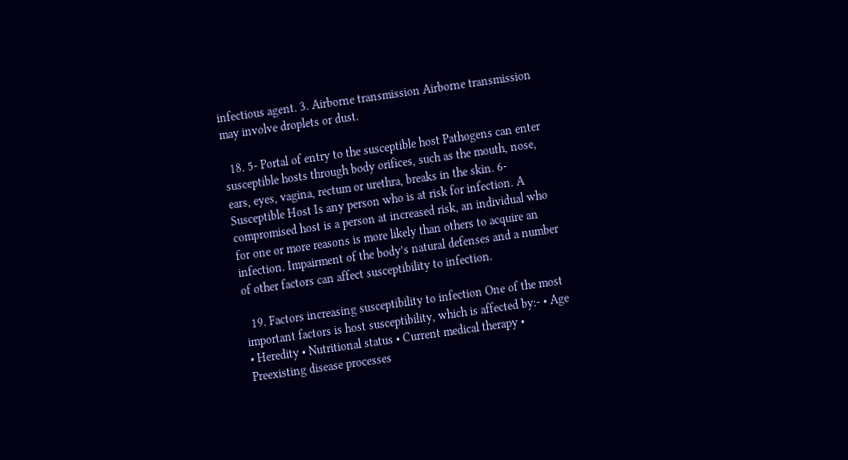infectious agent. 3. Airborne transmission Airborne transmission may involve droplets or dust.

  18. 5- Portal of entry to the susceptible host Pathogens can enter susceptible hosts through body orifices, such as the mouth, nose, ears, eyes, vagina, rectum or urethra, breaks in the skin. 6- Susceptible Host Is any person who is at risk for infection. A compromised host is a person at increased risk, an individual who for one or more reasons is more likely than others to acquire an infection. Impairment of the body’s natural defenses and a number of other factors can affect susceptibility to infection.

  19. Factors increasing susceptibility to infection One of the most important factors is host susceptibility, which is affected by:- • Age • Heredity • Nutritional status • Current medical therapy • Preexisting disease processes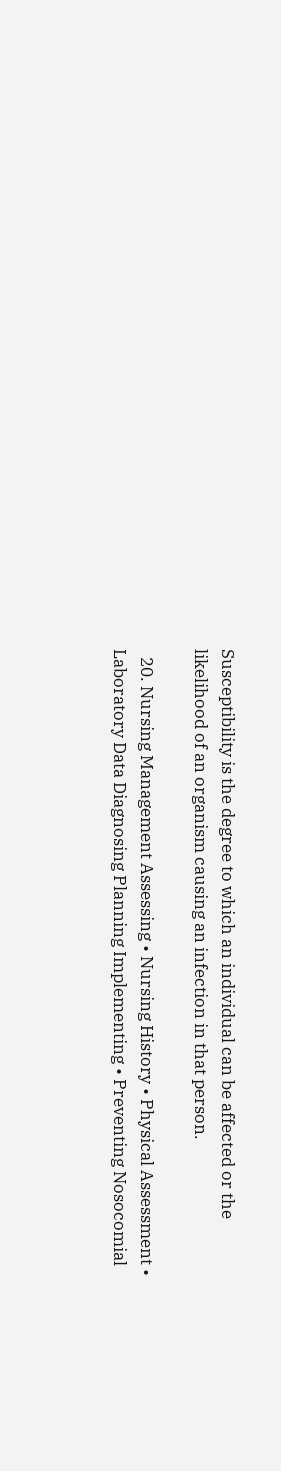Susceptibility is the degree to which an individual can be affected or the likelihood of an organism causing an infection in that person.

  20. Nursing Management Assessing • Nursing History • Physical Assessment • Laboratory Data Diagnosing Planning Implementing • Preventing Nosocomial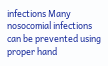infections Many nosocomial infections can be prevented using proper hand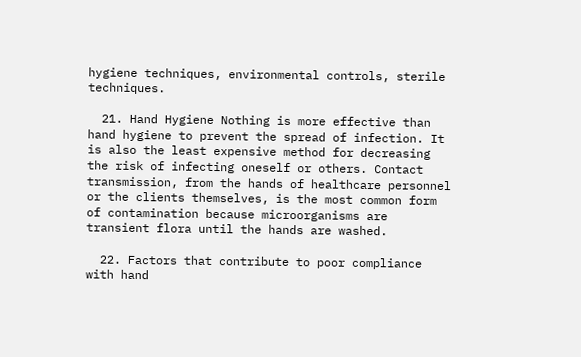hygiene techniques, environmental controls, sterile techniques.

  21. Hand Hygiene Nothing is more effective than hand hygiene to prevent the spread of infection. It is also the least expensive method for decreasing the risk of infecting oneself or others. Contact transmission, from the hands of healthcare personnel or the clients themselves, is the most common form of contamination because microorganisms are transient flora until the hands are washed.

  22. Factors that contribute to poor compliance with hand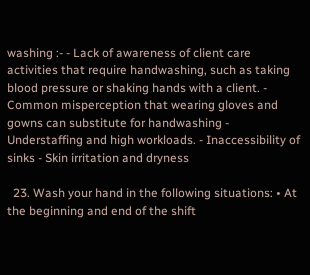washing :- - Lack of awareness of client care activities that require handwashing, such as taking blood pressure or shaking hands with a client. - Common misperception that wearing gloves and gowns can substitute for handwashing - Understaffing and high workloads. - Inaccessibility of sinks - Skin irritation and dryness

  23. Wash your hand in the following situations: • At the beginning and end of the shift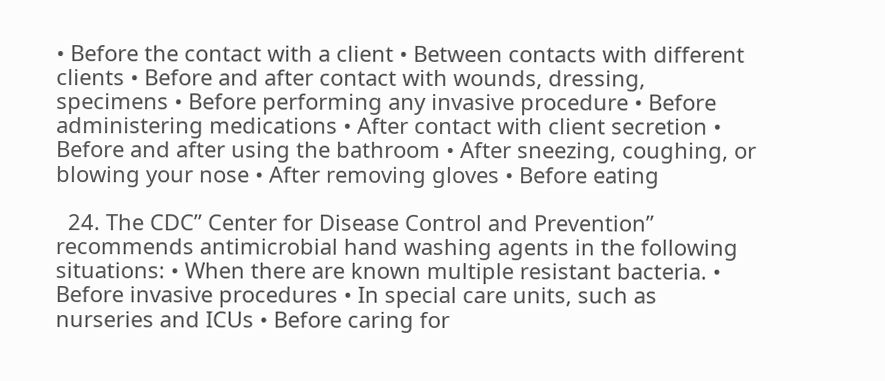• Before the contact with a client • Between contacts with different clients • Before and after contact with wounds, dressing, specimens • Before performing any invasive procedure • Before administering medications • After contact with client secretion • Before and after using the bathroom • After sneezing, coughing, or blowing your nose • After removing gloves • Before eating

  24. The CDC” Center for Disease Control and Prevention” recommends antimicrobial hand washing agents in the following situations: • When there are known multiple resistant bacteria. • Before invasive procedures • In special care units, such as nurseries and ICUs • Before caring for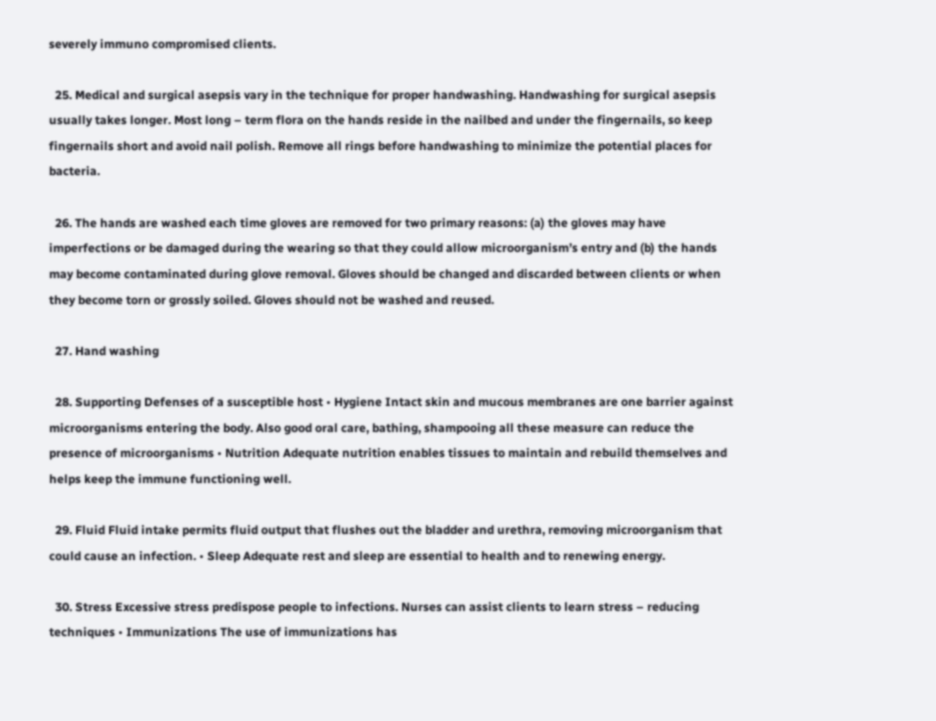severely immuno compromised clients.

  25. Medical and surgical asepsis vary in the technique for proper handwashing. Handwashing for surgical asepsis usually takes longer. Most long – term flora on the hands reside in the nailbed and under the fingernails, so keep fingernails short and avoid nail polish. Remove all rings before handwashing to minimize the potential places for bacteria.

  26. The hands are washed each time gloves are removed for two primary reasons: (a) the gloves may have imperfections or be damaged during the wearing so that they could allow microorganism’s entry and (b) the hands may become contaminated during glove removal. Gloves should be changed and discarded between clients or when they become torn or grossly soiled. Gloves should not be washed and reused.

  27. Hand washing

  28. Supporting Defenses of a susceptible host • Hygiene Intact skin and mucous membranes are one barrier against microorganisms entering the body. Also good oral care, bathing, shampooing all these measure can reduce the presence of microorganisms • Nutrition Adequate nutrition enables tissues to maintain and rebuild themselves and helps keep the immune functioning well.

  29. Fluid Fluid intake permits fluid output that flushes out the bladder and urethra, removing microorganism that could cause an infection. • Sleep Adequate rest and sleep are essential to health and to renewing energy.

  30. Stress Excessive stress predispose people to infections. Nurses can assist clients to learn stress – reducing techniques • Immunizations The use of immunizations has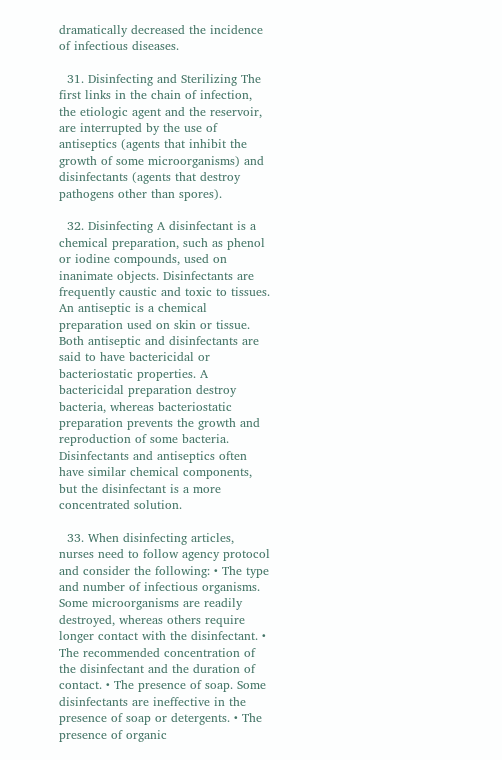dramatically decreased the incidence of infectious diseases.

  31. Disinfecting and Sterilizing The first links in the chain of infection, the etiologic agent and the reservoir, are interrupted by the use of antiseptics (agents that inhibit the growth of some microorganisms) and disinfectants (agents that destroy pathogens other than spores).

  32. Disinfecting A disinfectant is a chemical preparation, such as phenol or iodine compounds, used on inanimate objects. Disinfectants are frequently caustic and toxic to tissues. An antiseptic is a chemical preparation used on skin or tissue. Both antiseptic and disinfectants are said to have bactericidal or bacteriostatic properties. A bactericidal preparation destroy bacteria, whereas bacteriostatic preparation prevents the growth and reproduction of some bacteria. Disinfectants and antiseptics often have similar chemical components, but the disinfectant is a more concentrated solution.

  33. When disinfecting articles, nurses need to follow agency protocol and consider the following: • The type and number of infectious organisms. Some microorganisms are readily destroyed, whereas others require longer contact with the disinfectant. • The recommended concentration of the disinfectant and the duration of contact. • The presence of soap. Some disinfectants are ineffective in the presence of soap or detergents. • The presence of organic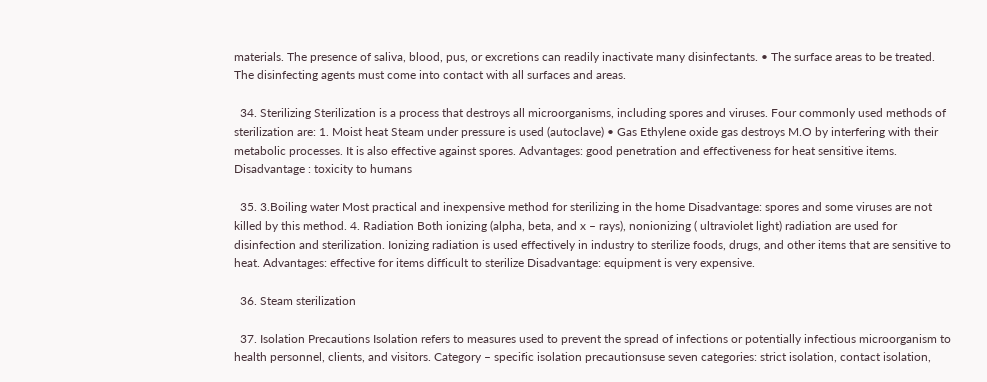materials. The presence of saliva, blood, pus, or excretions can readily inactivate many disinfectants. • The surface areas to be treated. The disinfecting agents must come into contact with all surfaces and areas.

  34. Sterilizing Sterilization is a process that destroys all microorganisms, including spores and viruses. Four commonly used methods of sterilization are: 1. Moist heat Steam under pressure is used (autoclave) • Gas Ethylene oxide gas destroys M.O by interfering with their metabolic processes. It is also effective against spores. Advantages: good penetration and effectiveness for heat sensitive items. Disadvantage : toxicity to humans

  35. 3.Boiling water Most practical and inexpensive method for sterilizing in the home Disadvantage: spores and some viruses are not killed by this method. 4. Radiation Both ionizing (alpha, beta, and x – rays), nonionizing ( ultraviolet light) radiation are used for disinfection and sterilization. Ionizing radiation is used effectively in industry to sterilize foods, drugs, and other items that are sensitive to heat. Advantages: effective for items difficult to sterilize Disadvantage: equipment is very expensive.

  36. Steam sterilization

  37. Isolation Precautions Isolation refers to measures used to prevent the spread of infections or potentially infectious microorganism to health personnel, clients, and visitors. Category – specific isolation precautionsuse seven categories: strict isolation, contact isolation,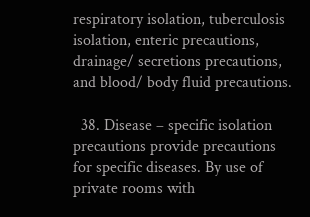respiratory isolation, tuberculosis isolation, enteric precautions, drainage/ secretions precautions, and blood/ body fluid precautions.

  38. Disease – specific isolation precautions provide precautions for specific diseases. By use of private rooms with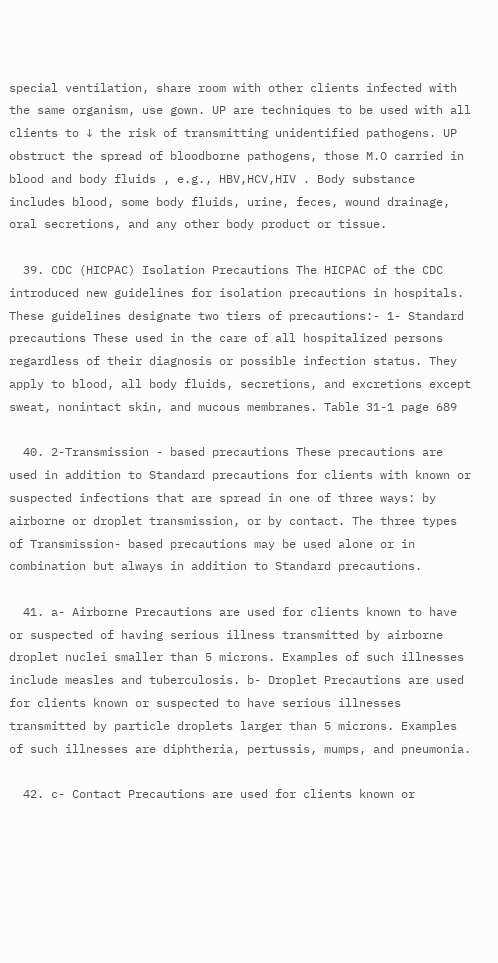special ventilation, share room with other clients infected with the same organism, use gown. UP are techniques to be used with all clients to ↓ the risk of transmitting unidentified pathogens. UP obstruct the spread of bloodborne pathogens, those M.O carried in blood and body fluids , e.g., HBV,HCV,HIV . Body substance includes blood, some body fluids, urine, feces, wound drainage, oral secretions, and any other body product or tissue.

  39. CDC (HICPAC) Isolation Precautions The HICPAC of the CDC introduced new guidelines for isolation precautions in hospitals. These guidelines designate two tiers of precautions:- 1- Standard precautions These used in the care of all hospitalized persons regardless of their diagnosis or possible infection status. They apply to blood, all body fluids, secretions, and excretions except sweat, nonintact skin, and mucous membranes. Table 31-1 page 689

  40. 2-Transmission - based precautions These precautions are used in addition to Standard precautions for clients with known or suspected infections that are spread in one of three ways: by airborne or droplet transmission, or by contact. The three types of Transmission- based precautions may be used alone or in combination but always in addition to Standard precautions.

  41. a- Airborne Precautions are used for clients known to have or suspected of having serious illness transmitted by airborne droplet nuclei smaller than 5 microns. Examples of such illnesses include measles and tuberculosis. b- Droplet Precautions are used for clients known or suspected to have serious illnesses transmitted by particle droplets larger than 5 microns. Examples of such illnesses are diphtheria, pertussis, mumps, and pneumonia.

  42. c- Contact Precautions are used for clients known or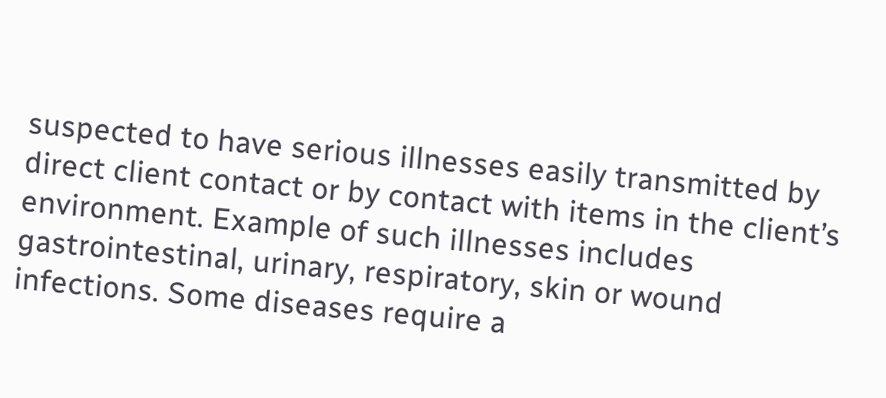suspected to have serious illnesses easily transmitted by direct client contact or by contact with items in the client’s environment. Example of such illnesses includes gastrointestinal, urinary, respiratory, skin or wound infections. Some diseases require a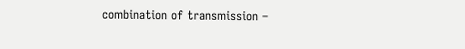combination of transmission –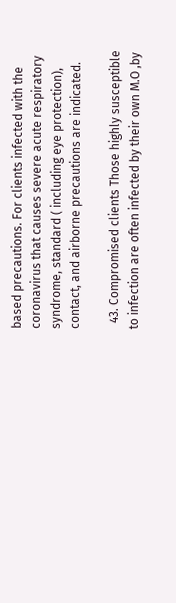based precautions. For clients infected with the coronavirus that causes severe acute respiratory syndrome, standard ( including eye protection), contact, and airborne precautions are indicated.

  43. Compromised clients Those highly susceptible to infection are often infected by their own M.O ,by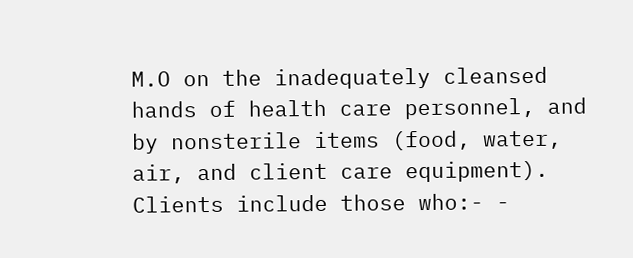M.O on the inadequately cleansed hands of health care personnel, and by nonsterile items (food, water, air, and client care equipment). Clients include those who:- -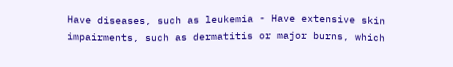Have diseases, such as leukemia - Have extensive skin impairments, such as dermatitis or major burns, which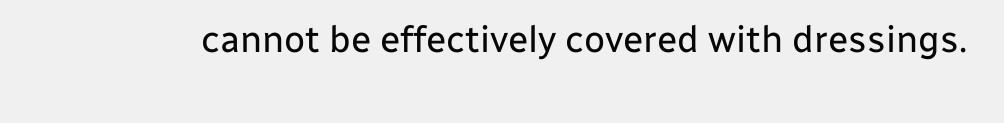cannot be effectively covered with dressings.